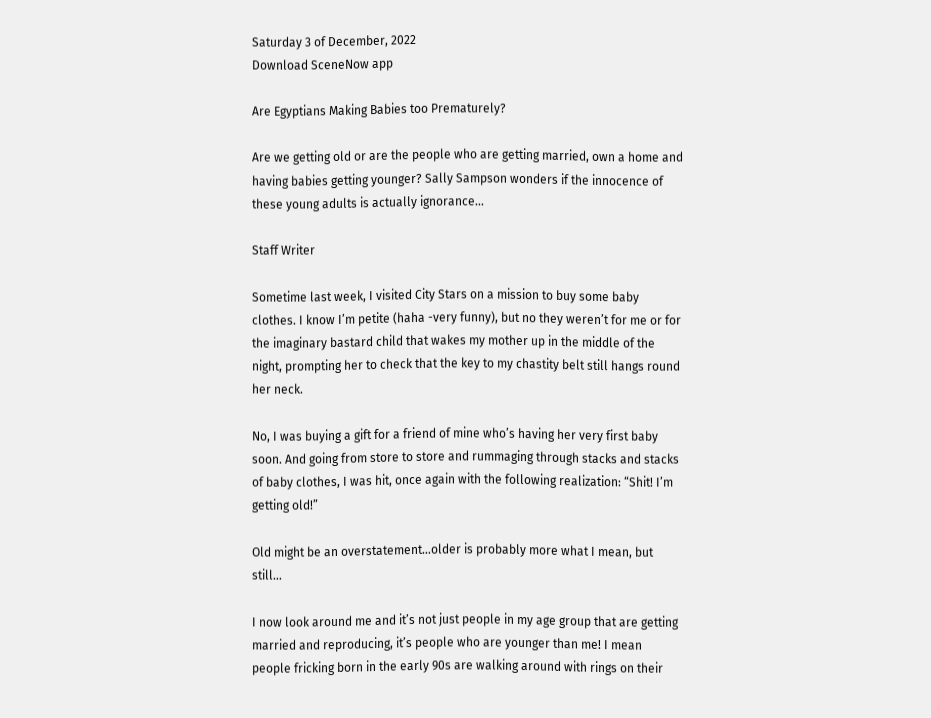Saturday 3 of December, 2022
Download SceneNow app

Are Egyptians Making Babies too Prematurely?

Are we getting old or are the people who are getting married, own a home and having babies getting younger? Sally Sampson wonders if the innocence of these young adults is actually ignorance...

Staff Writer

Sometime last week, I visited City Stars on a mission to buy some baby clothes. I know I’m petite (haha -very funny), but no they weren’t for me or for the imaginary bastard child that wakes my mother up in the middle of the night, prompting her to check that the key to my chastity belt still hangs round her neck.

No, I was buying a gift for a friend of mine who’s having her very first baby soon. And going from store to store and rummaging through stacks and stacks of baby clothes, I was hit, once again with the following realization: “Shit! I’m getting old!”

Old might be an overstatement…older is probably more what I mean, but still…

I now look around me and it’s not just people in my age group that are getting married and reproducing, it’s people who are younger than me! I mean people fricking born in the early 90s are walking around with rings on their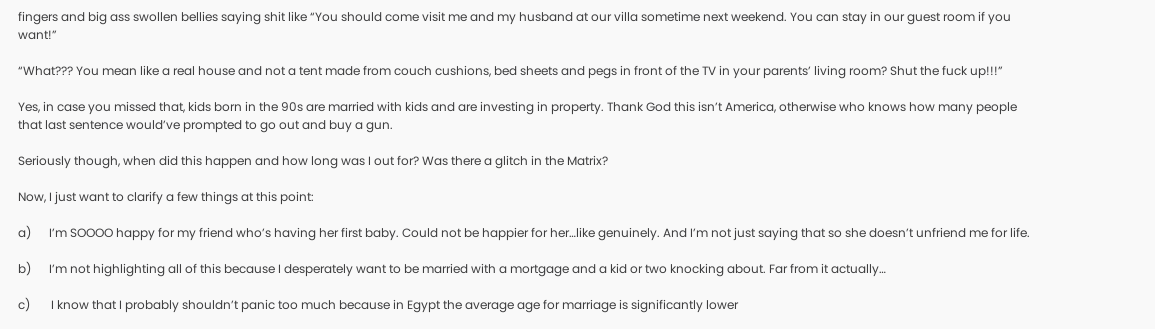fingers and big ass swollen bellies saying shit like “You should come visit me and my husband at our villa sometime next weekend. You can stay in our guest room if you want!”

“What??? You mean like a real house and not a tent made from couch cushions, bed sheets and pegs in front of the TV in your parents’ living room? Shut the fuck up!!!”

Yes, in case you missed that, kids born in the 90s are married with kids and are investing in property. Thank God this isn’t America, otherwise who knows how many people that last sentence would’ve prompted to go out and buy a gun.

Seriously though, when did this happen and how long was I out for? Was there a glitch in the Matrix?

Now, I just want to clarify a few things at this point:

a)      I’m SOOOO happy for my friend who’s having her first baby. Could not be happier for her…like genuinely. And I’m not just saying that so she doesn’t unfriend me for life.

b)      I’m not highlighting all of this because I desperately want to be married with a mortgage and a kid or two knocking about. Far from it actually…

c)       I know that I probably shouldn’t panic too much because in Egypt the average age for marriage is significantly lower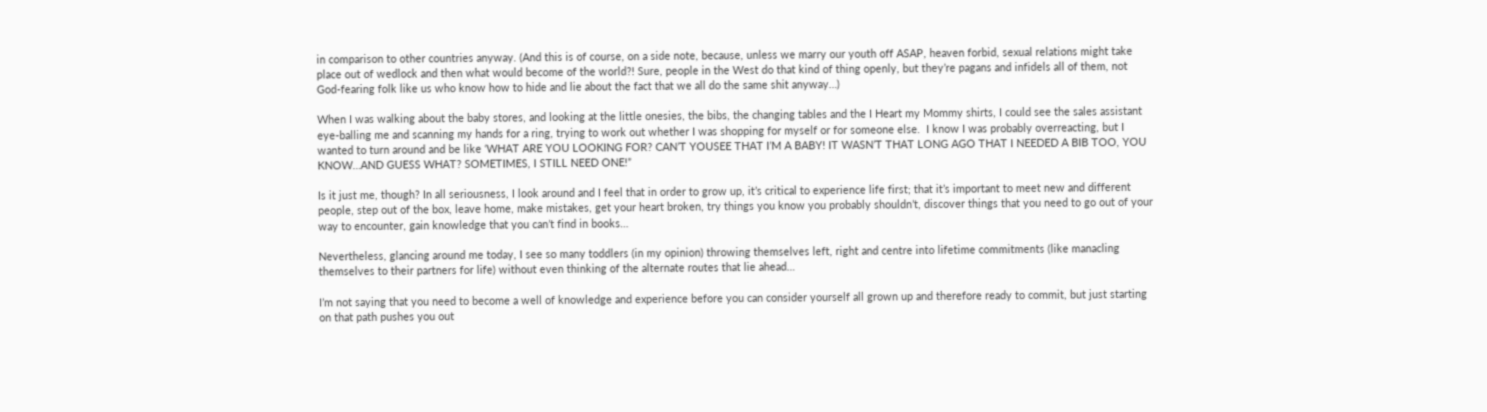in comparison to other countries anyway. (And this is of course, on a side note, because, unless we marry our youth off ASAP, heaven forbid, sexual relations might take place out of wedlock and then what would become of the world?! Sure, people in the West do that kind of thing openly, but they’re pagans and infidels all of them, not God-fearing folk like us who know how to hide and lie about the fact that we all do the same shit anyway…)

When I was walking about the baby stores, and looking at the little onesies, the bibs, the changing tables and the I Heart my Mommy shirts, I could see the sales assistant eye-balling me and scanning my hands for a ring, trying to work out whether I was shopping for myself or for someone else.  I know I was probably overreacting, but I wanted to turn around and be like ‘WHAT ARE YOU LOOKING FOR? CAN’T YOUSEE THAT I’M A BABY! IT WASN’T THAT LONG AGO THAT I NEEDED A BIB TOO, YOU KNOW…AND GUESS WHAT? SOMETIMES, I STILL NEED ONE!”

Is it just me, though? In all seriousness, I look around and I feel that in order to grow up, it’s critical to experience life first; that it’s important to meet new and different people, step out of the box, leave home, make mistakes, get your heart broken, try things you know you probably shouldn’t, discover things that you need to go out of your way to encounter, gain knowledge that you can’t find in books…

Nevertheless, glancing around me today, I see so many toddlers (in my opinion) throwing themselves left, right and centre into lifetime commitments (like manacling themselves to their partners for life) without even thinking of the alternate routes that lie ahead…

I’m not saying that you need to become a well of knowledge and experience before you can consider yourself all grown up and therefore ready to commit, but just starting on that path pushes you out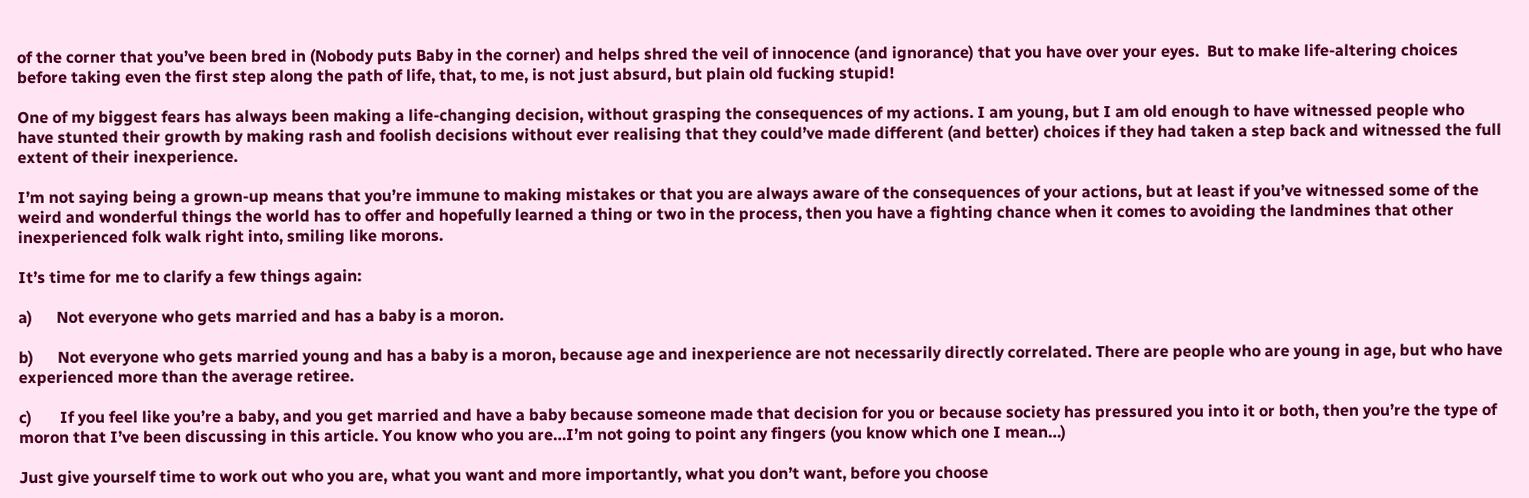of the corner that you’ve been bred in (Nobody puts Baby in the corner) and helps shred the veil of innocence (and ignorance) that you have over your eyes.  But to make life-altering choices before taking even the first step along the path of life, that, to me, is not just absurd, but plain old fucking stupid!

One of my biggest fears has always been making a life-changing decision, without grasping the consequences of my actions. I am young, but I am old enough to have witnessed people who have stunted their growth by making rash and foolish decisions without ever realising that they could’ve made different (and better) choices if they had taken a step back and witnessed the full extent of their inexperience.

I’m not saying being a grown-up means that you’re immune to making mistakes or that you are always aware of the consequences of your actions, but at least if you’ve witnessed some of the weird and wonderful things the world has to offer and hopefully learned a thing or two in the process, then you have a fighting chance when it comes to avoiding the landmines that other inexperienced folk walk right into, smiling like morons.

It’s time for me to clarify a few things again:

a)      Not everyone who gets married and has a baby is a moron.

b)      Not everyone who gets married young and has a baby is a moron, because age and inexperience are not necessarily directly correlated. There are people who are young in age, but who have experienced more than the average retiree.

c)       If you feel like you’re a baby, and you get married and have a baby because someone made that decision for you or because society has pressured you into it or both, then you’re the type of moron that I’ve been discussing in this article. You know who you are…I’m not going to point any fingers (you know which one I mean…)

Just give yourself time to work out who you are, what you want and more importantly, what you don’t want, before you choose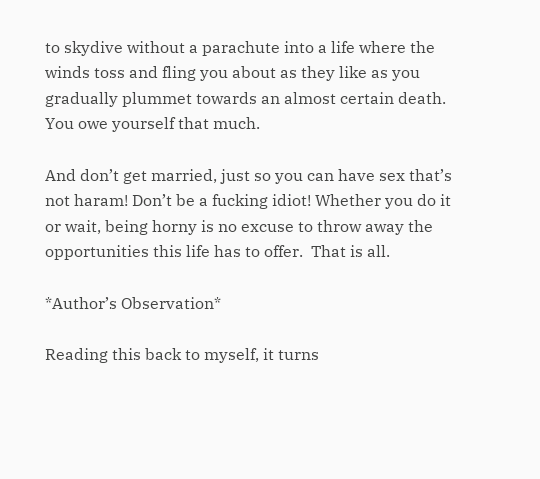to skydive without a parachute into a life where the winds toss and fling you about as they like as you gradually plummet towards an almost certain death. You owe yourself that much.

And don’t get married, just so you can have sex that’s not haram! Don’t be a fucking idiot! Whether you do it or wait, being horny is no excuse to throw away the opportunities this life has to offer.  That is all.

*Author’s Observation*

Reading this back to myself, it turns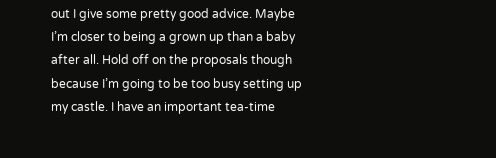out I give some pretty good advice. Maybe I’m closer to being a grown up than a baby after all. Hold off on the proposals though because I’m going to be too busy setting up my castle. I have an important tea-time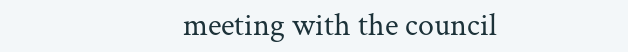meeting with the council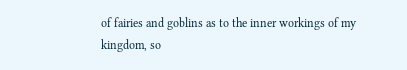of fairies and goblins as to the inner workings of my kingdom, so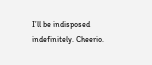I’ll be indisposed indefinitely. Cheerio.